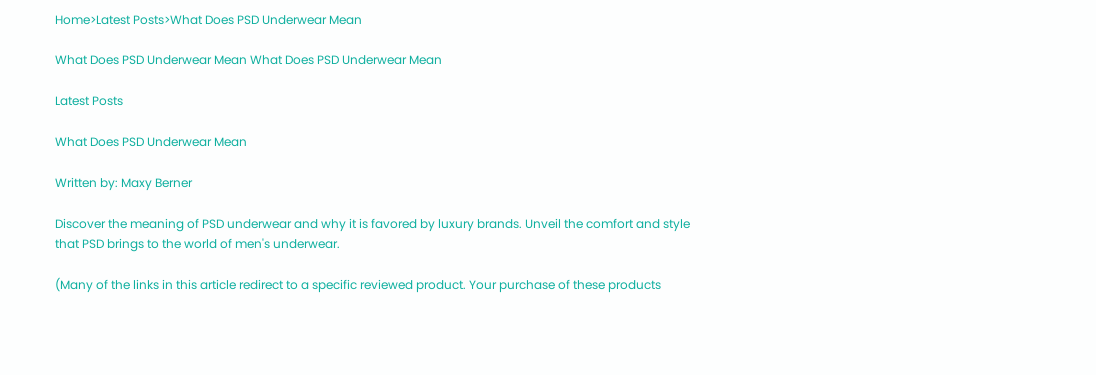Home>Latest Posts>What Does PSD Underwear Mean

What Does PSD Underwear Mean What Does PSD Underwear Mean

Latest Posts

What Does PSD Underwear Mean

Written by: Maxy Berner

Discover the meaning of PSD underwear and why it is favored by luxury brands. Unveil the comfort and style that PSD brings to the world of men's underwear.

(Many of the links in this article redirect to a specific reviewed product. Your purchase of these products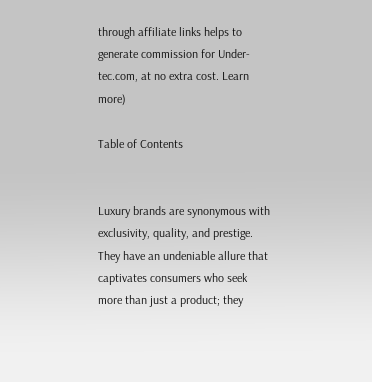through affiliate links helps to generate commission for Under-tec.com, at no extra cost. Learn more)

Table of Contents


Luxury brands are synonymous with exclusivity, quality, and prestige. They have an undeniable allure that captivates consumers who seek more than just a product; they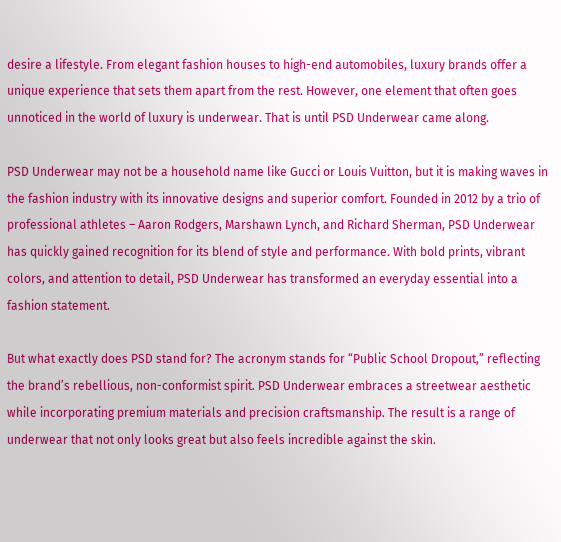desire a lifestyle. From elegant fashion houses to high-end automobiles, luxury brands offer a unique experience that sets them apart from the rest. However, one element that often goes unnoticed in the world of luxury is underwear. That is until PSD Underwear came along.

PSD Underwear may not be a household name like Gucci or Louis Vuitton, but it is making waves in the fashion industry with its innovative designs and superior comfort. Founded in 2012 by a trio of professional athletes – Aaron Rodgers, Marshawn Lynch, and Richard Sherman, PSD Underwear has quickly gained recognition for its blend of style and performance. With bold prints, vibrant colors, and attention to detail, PSD Underwear has transformed an everyday essential into a fashion statement.

But what exactly does PSD stand for? The acronym stands for “Public School Dropout,” reflecting the brand’s rebellious, non-conformist spirit. PSD Underwear embraces a streetwear aesthetic while incorporating premium materials and precision craftsmanship. The result is a range of underwear that not only looks great but also feels incredible against the skin.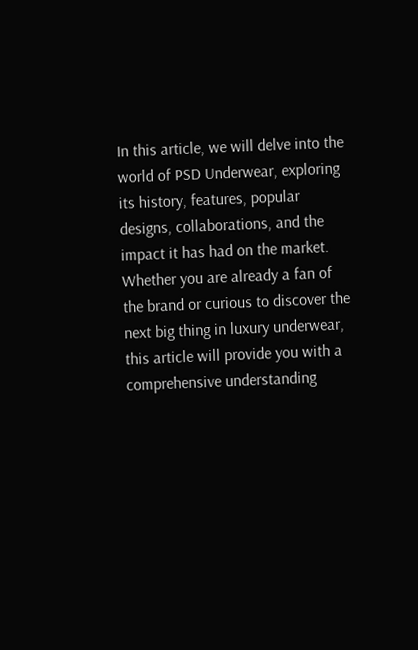In this article, we will delve into the world of PSD Underwear, exploring its history, features, popular designs, collaborations, and the impact it has had on the market. Whether you are already a fan of the brand or curious to discover the next big thing in luxury underwear, this article will provide you with a comprehensive understanding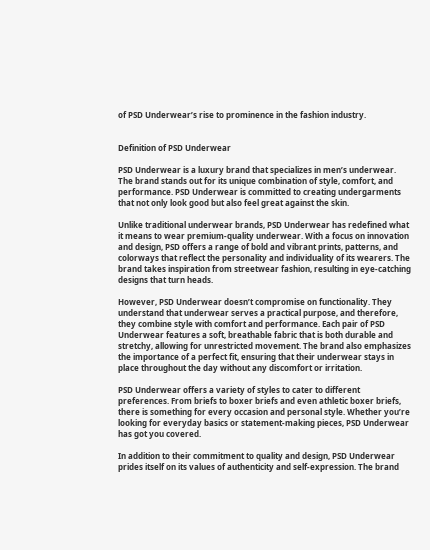of PSD Underwear’s rise to prominence in the fashion industry.


Definition of PSD Underwear

PSD Underwear is a luxury brand that specializes in men’s underwear. The brand stands out for its unique combination of style, comfort, and performance. PSD Underwear is committed to creating undergarments that not only look good but also feel great against the skin.

Unlike traditional underwear brands, PSD Underwear has redefined what it means to wear premium-quality underwear. With a focus on innovation and design, PSD offers a range of bold and vibrant prints, patterns, and colorways that reflect the personality and individuality of its wearers. The brand takes inspiration from streetwear fashion, resulting in eye-catching designs that turn heads.

However, PSD Underwear doesn’t compromise on functionality. They understand that underwear serves a practical purpose, and therefore, they combine style with comfort and performance. Each pair of PSD Underwear features a soft, breathable fabric that is both durable and stretchy, allowing for unrestricted movement. The brand also emphasizes the importance of a perfect fit, ensuring that their underwear stays in place throughout the day without any discomfort or irritation.

PSD Underwear offers a variety of styles to cater to different preferences. From briefs to boxer briefs and even athletic boxer briefs, there is something for every occasion and personal style. Whether you’re looking for everyday basics or statement-making pieces, PSD Underwear has got you covered.

In addition to their commitment to quality and design, PSD Underwear prides itself on its values of authenticity and self-expression. The brand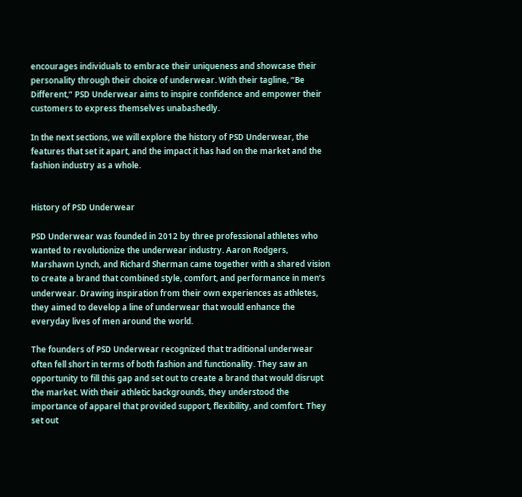encourages individuals to embrace their uniqueness and showcase their personality through their choice of underwear. With their tagline, “Be Different,” PSD Underwear aims to inspire confidence and empower their customers to express themselves unabashedly.

In the next sections, we will explore the history of PSD Underwear, the features that set it apart, and the impact it has had on the market and the fashion industry as a whole.


History of PSD Underwear

PSD Underwear was founded in 2012 by three professional athletes who wanted to revolutionize the underwear industry. Aaron Rodgers, Marshawn Lynch, and Richard Sherman came together with a shared vision to create a brand that combined style, comfort, and performance in men’s underwear. Drawing inspiration from their own experiences as athletes, they aimed to develop a line of underwear that would enhance the everyday lives of men around the world.

The founders of PSD Underwear recognized that traditional underwear often fell short in terms of both fashion and functionality. They saw an opportunity to fill this gap and set out to create a brand that would disrupt the market. With their athletic backgrounds, they understood the importance of apparel that provided support, flexibility, and comfort. They set out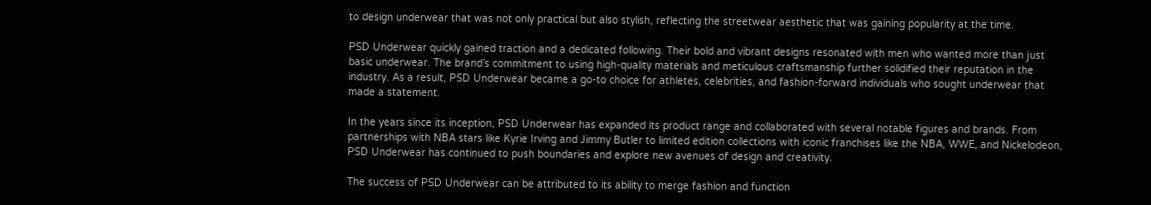to design underwear that was not only practical but also stylish, reflecting the streetwear aesthetic that was gaining popularity at the time.

PSD Underwear quickly gained traction and a dedicated following. Their bold and vibrant designs resonated with men who wanted more than just basic underwear. The brand’s commitment to using high-quality materials and meticulous craftsmanship further solidified their reputation in the industry. As a result, PSD Underwear became a go-to choice for athletes, celebrities, and fashion-forward individuals who sought underwear that made a statement.

In the years since its inception, PSD Underwear has expanded its product range and collaborated with several notable figures and brands. From partnerships with NBA stars like Kyrie Irving and Jimmy Butler to limited edition collections with iconic franchises like the NBA, WWE, and Nickelodeon, PSD Underwear has continued to push boundaries and explore new avenues of design and creativity.

The success of PSD Underwear can be attributed to its ability to merge fashion and function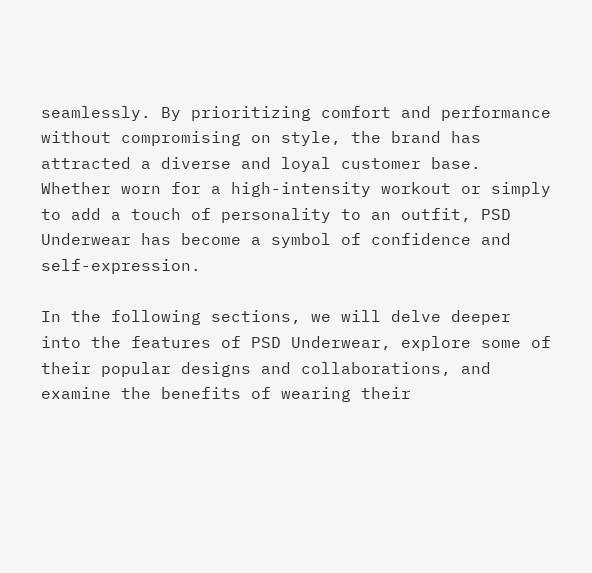seamlessly. By prioritizing comfort and performance without compromising on style, the brand has attracted a diverse and loyal customer base. Whether worn for a high-intensity workout or simply to add a touch of personality to an outfit, PSD Underwear has become a symbol of confidence and self-expression.

In the following sections, we will delve deeper into the features of PSD Underwear, explore some of their popular designs and collaborations, and examine the benefits of wearing their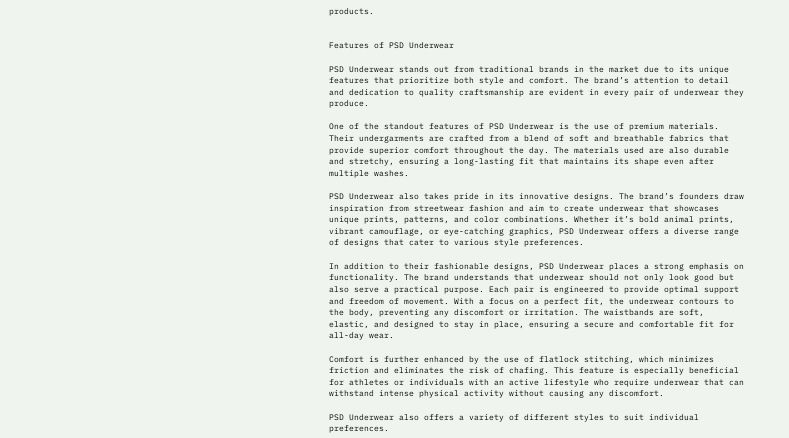products.


Features of PSD Underwear

PSD Underwear stands out from traditional brands in the market due to its unique features that prioritize both style and comfort. The brand’s attention to detail and dedication to quality craftsmanship are evident in every pair of underwear they produce.

One of the standout features of PSD Underwear is the use of premium materials. Their undergarments are crafted from a blend of soft and breathable fabrics that provide superior comfort throughout the day. The materials used are also durable and stretchy, ensuring a long-lasting fit that maintains its shape even after multiple washes.

PSD Underwear also takes pride in its innovative designs. The brand’s founders draw inspiration from streetwear fashion and aim to create underwear that showcases unique prints, patterns, and color combinations. Whether it’s bold animal prints, vibrant camouflage, or eye-catching graphics, PSD Underwear offers a diverse range of designs that cater to various style preferences.

In addition to their fashionable designs, PSD Underwear places a strong emphasis on functionality. The brand understands that underwear should not only look good but also serve a practical purpose. Each pair is engineered to provide optimal support and freedom of movement. With a focus on a perfect fit, the underwear contours to the body, preventing any discomfort or irritation. The waistbands are soft, elastic, and designed to stay in place, ensuring a secure and comfortable fit for all-day wear.

Comfort is further enhanced by the use of flatlock stitching, which minimizes friction and eliminates the risk of chafing. This feature is especially beneficial for athletes or individuals with an active lifestyle who require underwear that can withstand intense physical activity without causing any discomfort.

PSD Underwear also offers a variety of different styles to suit individual preferences.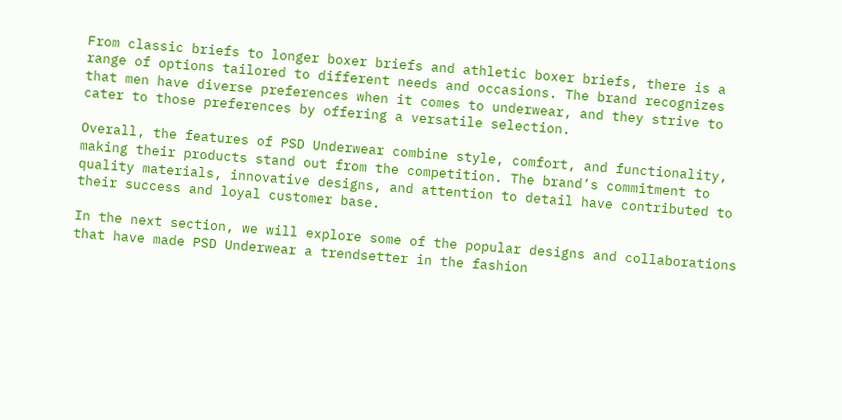From classic briefs to longer boxer briefs and athletic boxer briefs, there is a range of options tailored to different needs and occasions. The brand recognizes that men have diverse preferences when it comes to underwear, and they strive to cater to those preferences by offering a versatile selection.

Overall, the features of PSD Underwear combine style, comfort, and functionality, making their products stand out from the competition. The brand’s commitment to quality materials, innovative designs, and attention to detail have contributed to their success and loyal customer base.

In the next section, we will explore some of the popular designs and collaborations that have made PSD Underwear a trendsetter in the fashion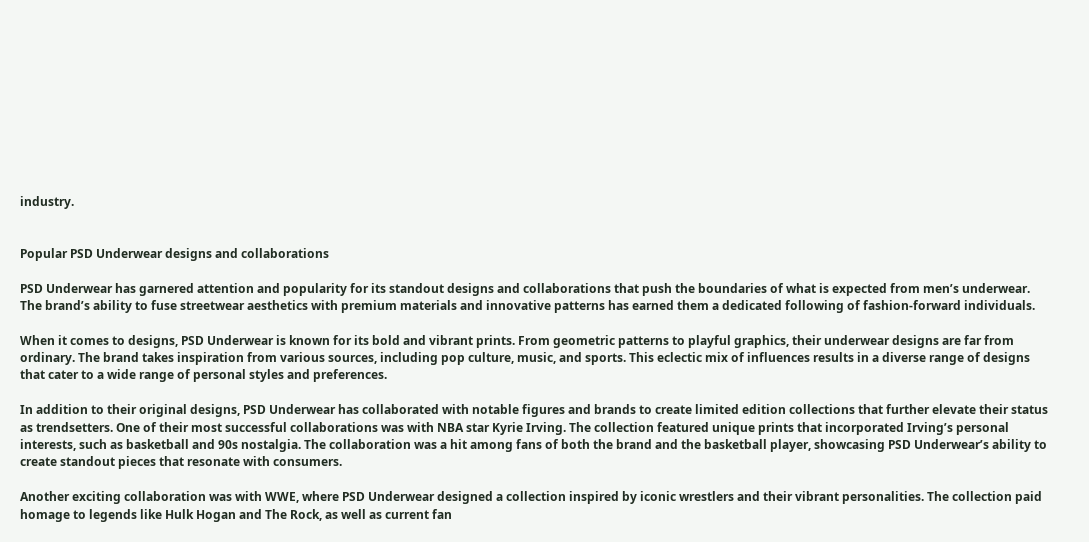industry.


Popular PSD Underwear designs and collaborations

PSD Underwear has garnered attention and popularity for its standout designs and collaborations that push the boundaries of what is expected from men’s underwear. The brand’s ability to fuse streetwear aesthetics with premium materials and innovative patterns has earned them a dedicated following of fashion-forward individuals.

When it comes to designs, PSD Underwear is known for its bold and vibrant prints. From geometric patterns to playful graphics, their underwear designs are far from ordinary. The brand takes inspiration from various sources, including pop culture, music, and sports. This eclectic mix of influences results in a diverse range of designs that cater to a wide range of personal styles and preferences.

In addition to their original designs, PSD Underwear has collaborated with notable figures and brands to create limited edition collections that further elevate their status as trendsetters. One of their most successful collaborations was with NBA star Kyrie Irving. The collection featured unique prints that incorporated Irving’s personal interests, such as basketball and 90s nostalgia. The collaboration was a hit among fans of both the brand and the basketball player, showcasing PSD Underwear’s ability to create standout pieces that resonate with consumers.

Another exciting collaboration was with WWE, where PSD Underwear designed a collection inspired by iconic wrestlers and their vibrant personalities. The collection paid homage to legends like Hulk Hogan and The Rock, as well as current fan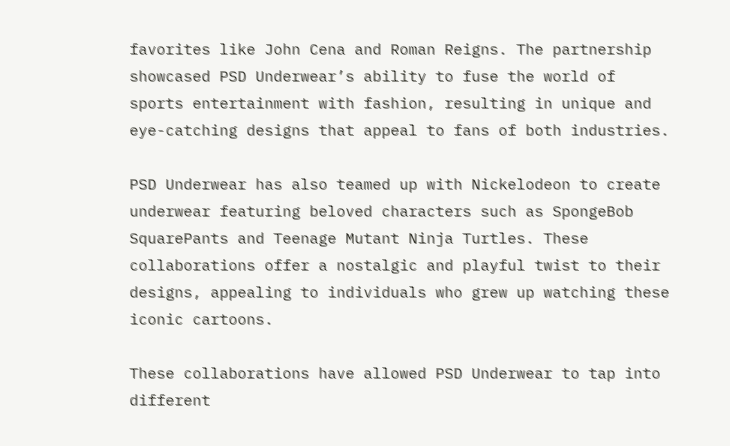favorites like John Cena and Roman Reigns. The partnership showcased PSD Underwear’s ability to fuse the world of sports entertainment with fashion, resulting in unique and eye-catching designs that appeal to fans of both industries.

PSD Underwear has also teamed up with Nickelodeon to create underwear featuring beloved characters such as SpongeBob SquarePants and Teenage Mutant Ninja Turtles. These collaborations offer a nostalgic and playful twist to their designs, appealing to individuals who grew up watching these iconic cartoons.

These collaborations have allowed PSD Underwear to tap into different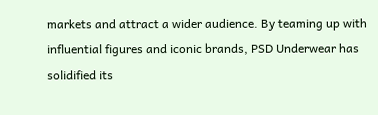markets and attract a wider audience. By teaming up with influential figures and iconic brands, PSD Underwear has solidified its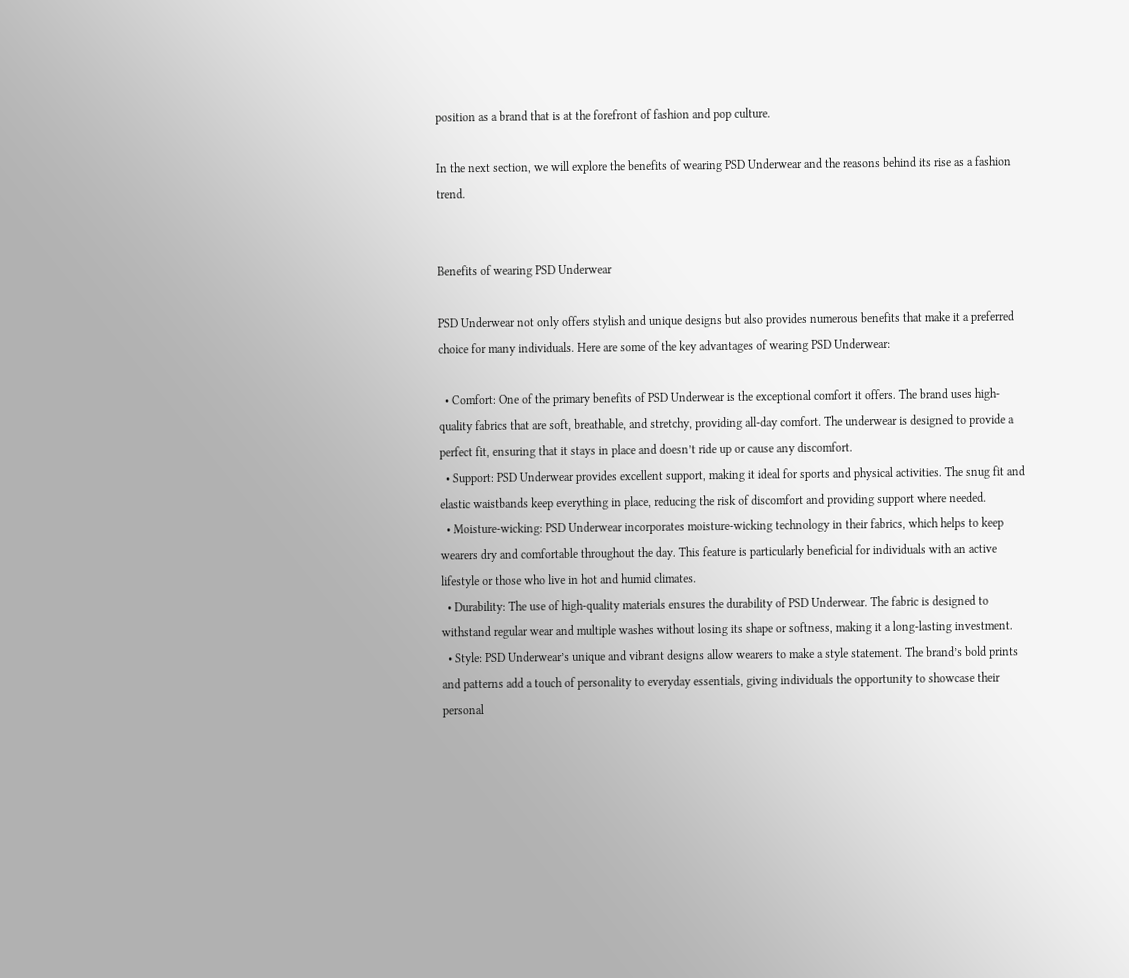position as a brand that is at the forefront of fashion and pop culture.

In the next section, we will explore the benefits of wearing PSD Underwear and the reasons behind its rise as a fashion trend.


Benefits of wearing PSD Underwear

PSD Underwear not only offers stylish and unique designs but also provides numerous benefits that make it a preferred choice for many individuals. Here are some of the key advantages of wearing PSD Underwear:

  • Comfort: One of the primary benefits of PSD Underwear is the exceptional comfort it offers. The brand uses high-quality fabrics that are soft, breathable, and stretchy, providing all-day comfort. The underwear is designed to provide a perfect fit, ensuring that it stays in place and doesn’t ride up or cause any discomfort.
  • Support: PSD Underwear provides excellent support, making it ideal for sports and physical activities. The snug fit and elastic waistbands keep everything in place, reducing the risk of discomfort and providing support where needed.
  • Moisture-wicking: PSD Underwear incorporates moisture-wicking technology in their fabrics, which helps to keep wearers dry and comfortable throughout the day. This feature is particularly beneficial for individuals with an active lifestyle or those who live in hot and humid climates.
  • Durability: The use of high-quality materials ensures the durability of PSD Underwear. The fabric is designed to withstand regular wear and multiple washes without losing its shape or softness, making it a long-lasting investment.
  • Style: PSD Underwear’s unique and vibrant designs allow wearers to make a style statement. The brand’s bold prints and patterns add a touch of personality to everyday essentials, giving individuals the opportunity to showcase their personal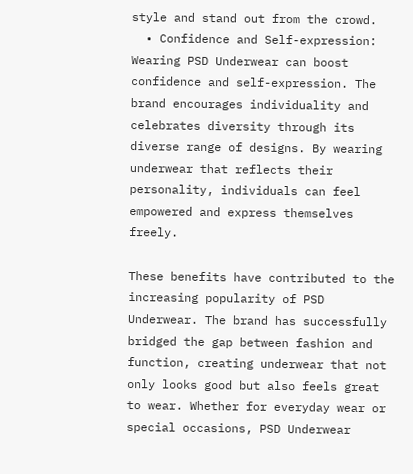style and stand out from the crowd.
  • Confidence and Self-expression: Wearing PSD Underwear can boost confidence and self-expression. The brand encourages individuality and celebrates diversity through its diverse range of designs. By wearing underwear that reflects their personality, individuals can feel empowered and express themselves freely.

These benefits have contributed to the increasing popularity of PSD Underwear. The brand has successfully bridged the gap between fashion and function, creating underwear that not only looks good but also feels great to wear. Whether for everyday wear or special occasions, PSD Underwear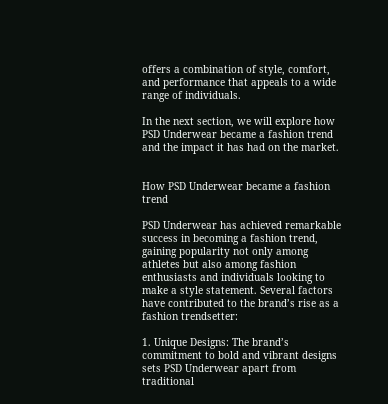offers a combination of style, comfort, and performance that appeals to a wide range of individuals.

In the next section, we will explore how PSD Underwear became a fashion trend and the impact it has had on the market.


How PSD Underwear became a fashion trend

PSD Underwear has achieved remarkable success in becoming a fashion trend, gaining popularity not only among athletes but also among fashion enthusiasts and individuals looking to make a style statement. Several factors have contributed to the brand’s rise as a fashion trendsetter:

1. Unique Designs: The brand’s commitment to bold and vibrant designs sets PSD Underwear apart from traditional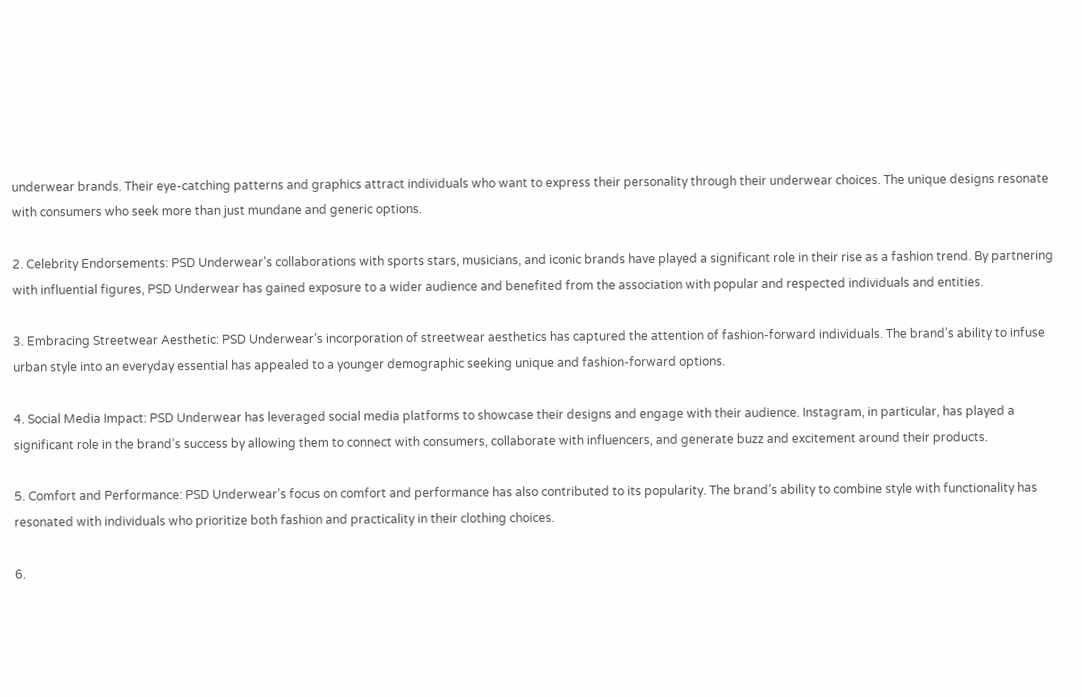underwear brands. Their eye-catching patterns and graphics attract individuals who want to express their personality through their underwear choices. The unique designs resonate with consumers who seek more than just mundane and generic options.

2. Celebrity Endorsements: PSD Underwear’s collaborations with sports stars, musicians, and iconic brands have played a significant role in their rise as a fashion trend. By partnering with influential figures, PSD Underwear has gained exposure to a wider audience and benefited from the association with popular and respected individuals and entities.

3. Embracing Streetwear Aesthetic: PSD Underwear’s incorporation of streetwear aesthetics has captured the attention of fashion-forward individuals. The brand’s ability to infuse urban style into an everyday essential has appealed to a younger demographic seeking unique and fashion-forward options.

4. Social Media Impact: PSD Underwear has leveraged social media platforms to showcase their designs and engage with their audience. Instagram, in particular, has played a significant role in the brand’s success by allowing them to connect with consumers, collaborate with influencers, and generate buzz and excitement around their products.

5. Comfort and Performance: PSD Underwear’s focus on comfort and performance has also contributed to its popularity. The brand’s ability to combine style with functionality has resonated with individuals who prioritize both fashion and practicality in their clothing choices.

6.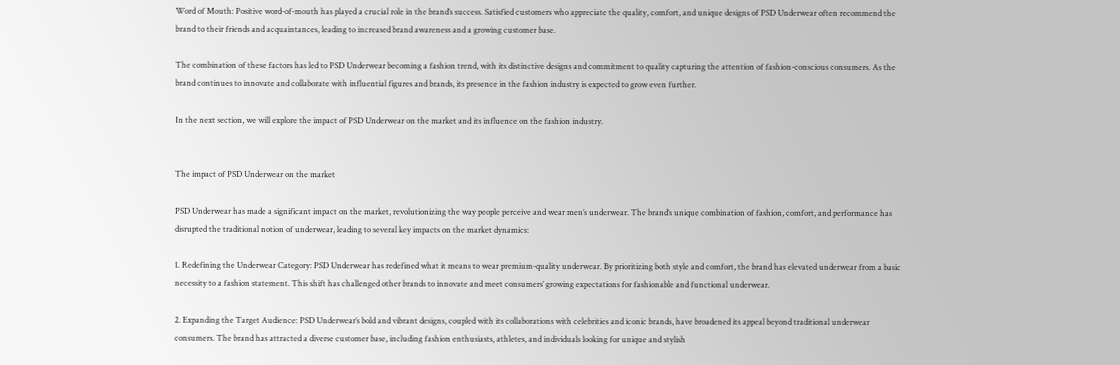Word of Mouth: Positive word-of-mouth has played a crucial role in the brand’s success. Satisfied customers who appreciate the quality, comfort, and unique designs of PSD Underwear often recommend the brand to their friends and acquaintances, leading to increased brand awareness and a growing customer base.

The combination of these factors has led to PSD Underwear becoming a fashion trend, with its distinctive designs and commitment to quality capturing the attention of fashion-conscious consumers. As the brand continues to innovate and collaborate with influential figures and brands, its presence in the fashion industry is expected to grow even further.

In the next section, we will explore the impact of PSD Underwear on the market and its influence on the fashion industry.


The impact of PSD Underwear on the market

PSD Underwear has made a significant impact on the market, revolutionizing the way people perceive and wear men’s underwear. The brand’s unique combination of fashion, comfort, and performance has disrupted the traditional notion of underwear, leading to several key impacts on the market dynamics:

1. Redefining the Underwear Category: PSD Underwear has redefined what it means to wear premium-quality underwear. By prioritizing both style and comfort, the brand has elevated underwear from a basic necessity to a fashion statement. This shift has challenged other brands to innovate and meet consumers’ growing expectations for fashionable and functional underwear.

2. Expanding the Target Audience: PSD Underwear’s bold and vibrant designs, coupled with its collaborations with celebrities and iconic brands, have broadened its appeal beyond traditional underwear consumers. The brand has attracted a diverse customer base, including fashion enthusiasts, athletes, and individuals looking for unique and stylish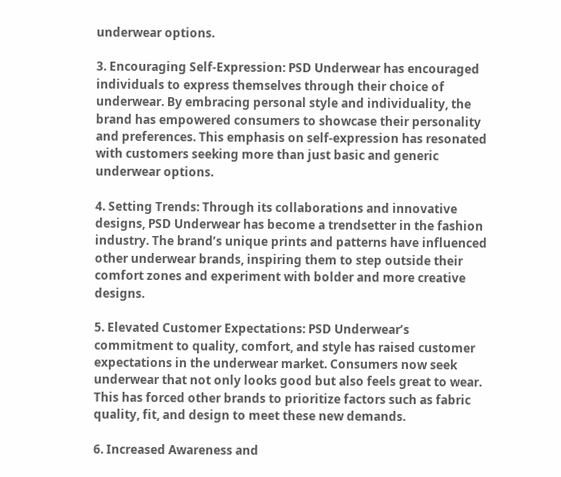underwear options.

3. Encouraging Self-Expression: PSD Underwear has encouraged individuals to express themselves through their choice of underwear. By embracing personal style and individuality, the brand has empowered consumers to showcase their personality and preferences. This emphasis on self-expression has resonated with customers seeking more than just basic and generic underwear options.

4. Setting Trends: Through its collaborations and innovative designs, PSD Underwear has become a trendsetter in the fashion industry. The brand’s unique prints and patterns have influenced other underwear brands, inspiring them to step outside their comfort zones and experiment with bolder and more creative designs.

5. Elevated Customer Expectations: PSD Underwear’s commitment to quality, comfort, and style has raised customer expectations in the underwear market. Consumers now seek underwear that not only looks good but also feels great to wear. This has forced other brands to prioritize factors such as fabric quality, fit, and design to meet these new demands.

6. Increased Awareness and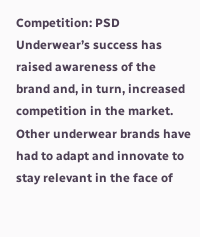Competition: PSD Underwear’s success has raised awareness of the brand and, in turn, increased competition in the market. Other underwear brands have had to adapt and innovate to stay relevant in the face of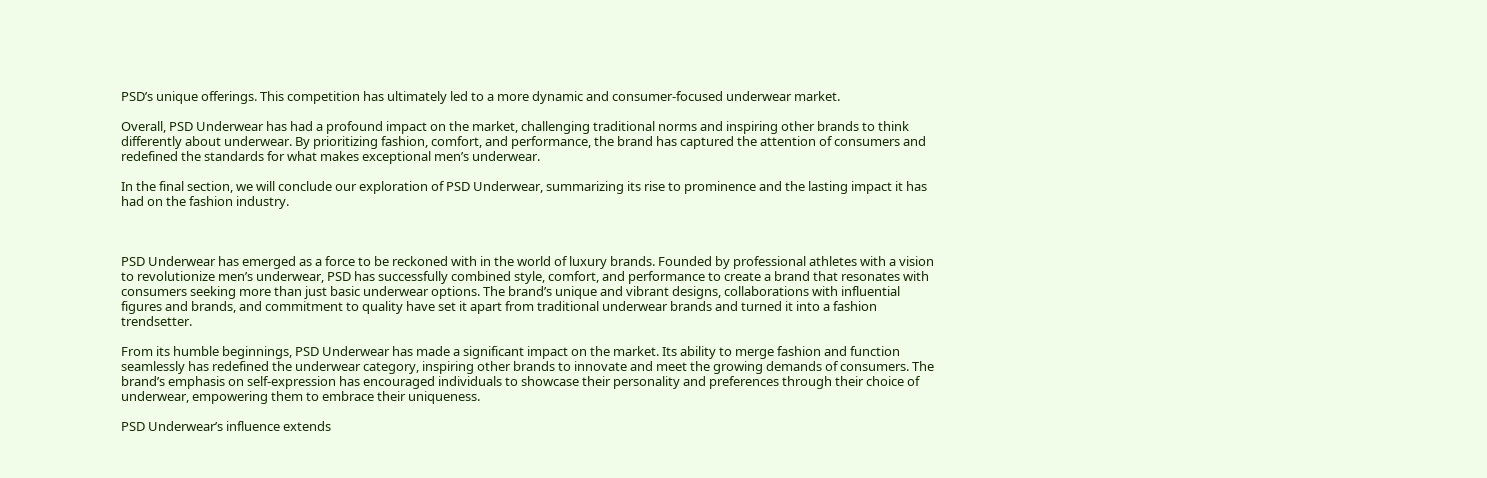PSD’s unique offerings. This competition has ultimately led to a more dynamic and consumer-focused underwear market.

Overall, PSD Underwear has had a profound impact on the market, challenging traditional norms and inspiring other brands to think differently about underwear. By prioritizing fashion, comfort, and performance, the brand has captured the attention of consumers and redefined the standards for what makes exceptional men’s underwear.

In the final section, we will conclude our exploration of PSD Underwear, summarizing its rise to prominence and the lasting impact it has had on the fashion industry.



PSD Underwear has emerged as a force to be reckoned with in the world of luxury brands. Founded by professional athletes with a vision to revolutionize men’s underwear, PSD has successfully combined style, comfort, and performance to create a brand that resonates with consumers seeking more than just basic underwear options. The brand’s unique and vibrant designs, collaborations with influential figures and brands, and commitment to quality have set it apart from traditional underwear brands and turned it into a fashion trendsetter.

From its humble beginnings, PSD Underwear has made a significant impact on the market. Its ability to merge fashion and function seamlessly has redefined the underwear category, inspiring other brands to innovate and meet the growing demands of consumers. The brand’s emphasis on self-expression has encouraged individuals to showcase their personality and preferences through their choice of underwear, empowering them to embrace their uniqueness.

PSD Underwear’s influence extends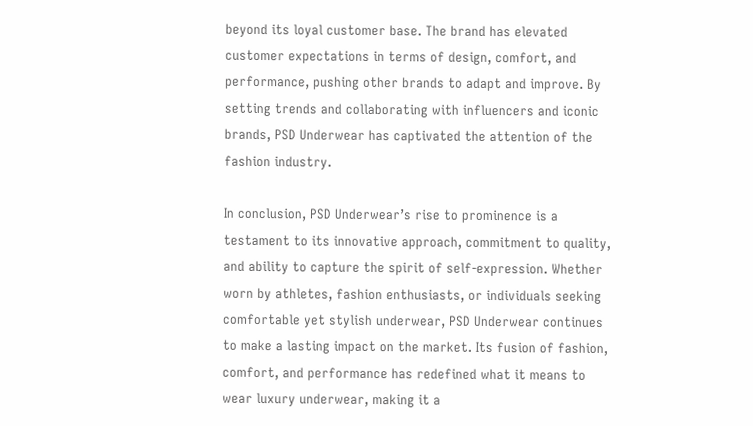beyond its loyal customer base. The brand has elevated customer expectations in terms of design, comfort, and performance, pushing other brands to adapt and improve. By setting trends and collaborating with influencers and iconic brands, PSD Underwear has captivated the attention of the fashion industry.

In conclusion, PSD Underwear’s rise to prominence is a testament to its innovative approach, commitment to quality, and ability to capture the spirit of self-expression. Whether worn by athletes, fashion enthusiasts, or individuals seeking comfortable yet stylish underwear, PSD Underwear continues to make a lasting impact on the market. Its fusion of fashion, comfort, and performance has redefined what it means to wear luxury underwear, making it a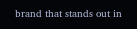brand that stands out in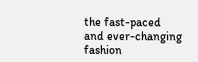the fast-paced and ever-changing fashion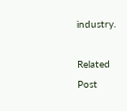industry.

Related Post